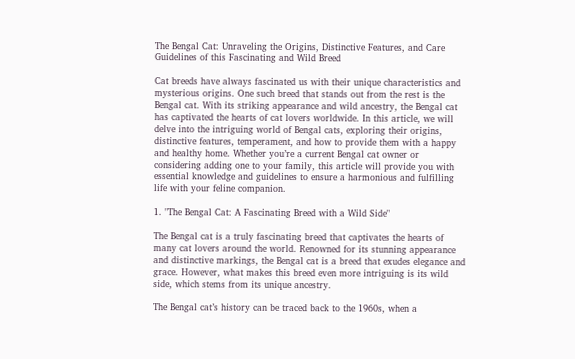The Bengal Cat: Unraveling the Origins, Distinctive Features, and Care Guidelines of this Fascinating and Wild Breed

Cat breeds have always fascinated us with their unique characteristics and mysterious origins. One such breed that stands out from the rest is the Bengal cat. With its striking appearance and wild ancestry, the Bengal cat has captivated the hearts of cat lovers worldwide. In this article, we will delve into the intriguing world of Bengal cats, exploring their origins, distinctive features, temperament, and how to provide them with a happy and healthy home. Whether you’re a current Bengal cat owner or considering adding one to your family, this article will provide you with essential knowledge and guidelines to ensure a harmonious and fulfilling life with your feline companion.

1. "The Bengal Cat: A Fascinating Breed with a Wild Side"

The Bengal cat is a truly fascinating breed that captivates the hearts of many cat lovers around the world. Renowned for its stunning appearance and distinctive markings, the Bengal cat is a breed that exudes elegance and grace. However, what makes this breed even more intriguing is its wild side, which stems from its unique ancestry.

The Bengal cat’s history can be traced back to the 1960s, when a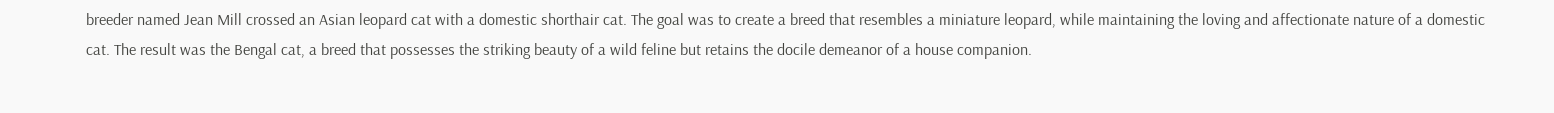breeder named Jean Mill crossed an Asian leopard cat with a domestic shorthair cat. The goal was to create a breed that resembles a miniature leopard, while maintaining the loving and affectionate nature of a domestic cat. The result was the Bengal cat, a breed that possesses the striking beauty of a wild feline but retains the docile demeanor of a house companion.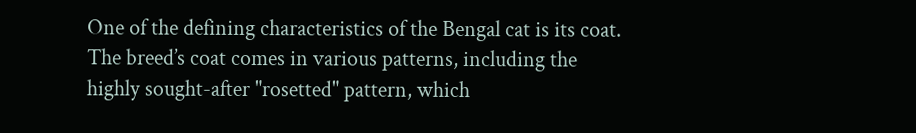One of the defining characteristics of the Bengal cat is its coat. The breed’s coat comes in various patterns, including the highly sought-after "rosetted" pattern, which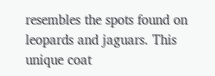resembles the spots found on leopards and jaguars. This unique coat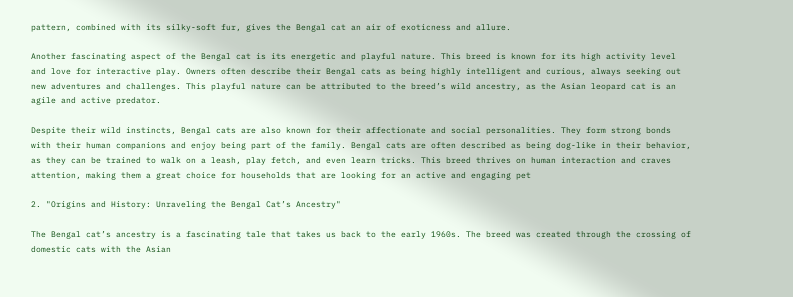pattern, combined with its silky-soft fur, gives the Bengal cat an air of exoticness and allure.

Another fascinating aspect of the Bengal cat is its energetic and playful nature. This breed is known for its high activity level and love for interactive play. Owners often describe their Bengal cats as being highly intelligent and curious, always seeking out new adventures and challenges. This playful nature can be attributed to the breed’s wild ancestry, as the Asian leopard cat is an agile and active predator.

Despite their wild instincts, Bengal cats are also known for their affectionate and social personalities. They form strong bonds with their human companions and enjoy being part of the family. Bengal cats are often described as being dog-like in their behavior, as they can be trained to walk on a leash, play fetch, and even learn tricks. This breed thrives on human interaction and craves attention, making them a great choice for households that are looking for an active and engaging pet

2. "Origins and History: Unraveling the Bengal Cat’s Ancestry"

The Bengal cat’s ancestry is a fascinating tale that takes us back to the early 1960s. The breed was created through the crossing of domestic cats with the Asian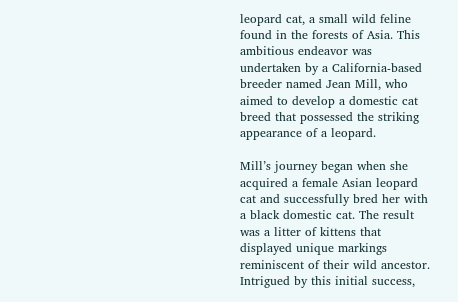leopard cat, a small wild feline found in the forests of Asia. This ambitious endeavor was undertaken by a California-based breeder named Jean Mill, who aimed to develop a domestic cat breed that possessed the striking appearance of a leopard.

Mill’s journey began when she acquired a female Asian leopard cat and successfully bred her with a black domestic cat. The result was a litter of kittens that displayed unique markings reminiscent of their wild ancestor. Intrigued by this initial success,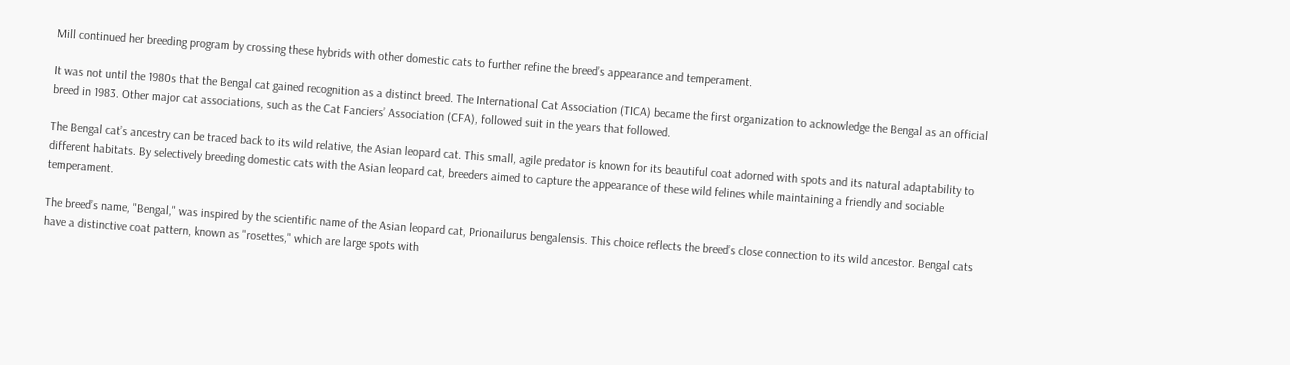Mill continued her breeding program by crossing these hybrids with other domestic cats to further refine the breed’s appearance and temperament.

It was not until the 1980s that the Bengal cat gained recognition as a distinct breed. The International Cat Association (TICA) became the first organization to acknowledge the Bengal as an official breed in 1983. Other major cat associations, such as the Cat Fanciers’ Association (CFA), followed suit in the years that followed.

The Bengal cat’s ancestry can be traced back to its wild relative, the Asian leopard cat. This small, agile predator is known for its beautiful coat adorned with spots and its natural adaptability to different habitats. By selectively breeding domestic cats with the Asian leopard cat, breeders aimed to capture the appearance of these wild felines while maintaining a friendly and sociable temperament.

The breed’s name, "Bengal," was inspired by the scientific name of the Asian leopard cat, Prionailurus bengalensis. This choice reflects the breed’s close connection to its wild ancestor. Bengal cats have a distinctive coat pattern, known as "rosettes," which are large spots with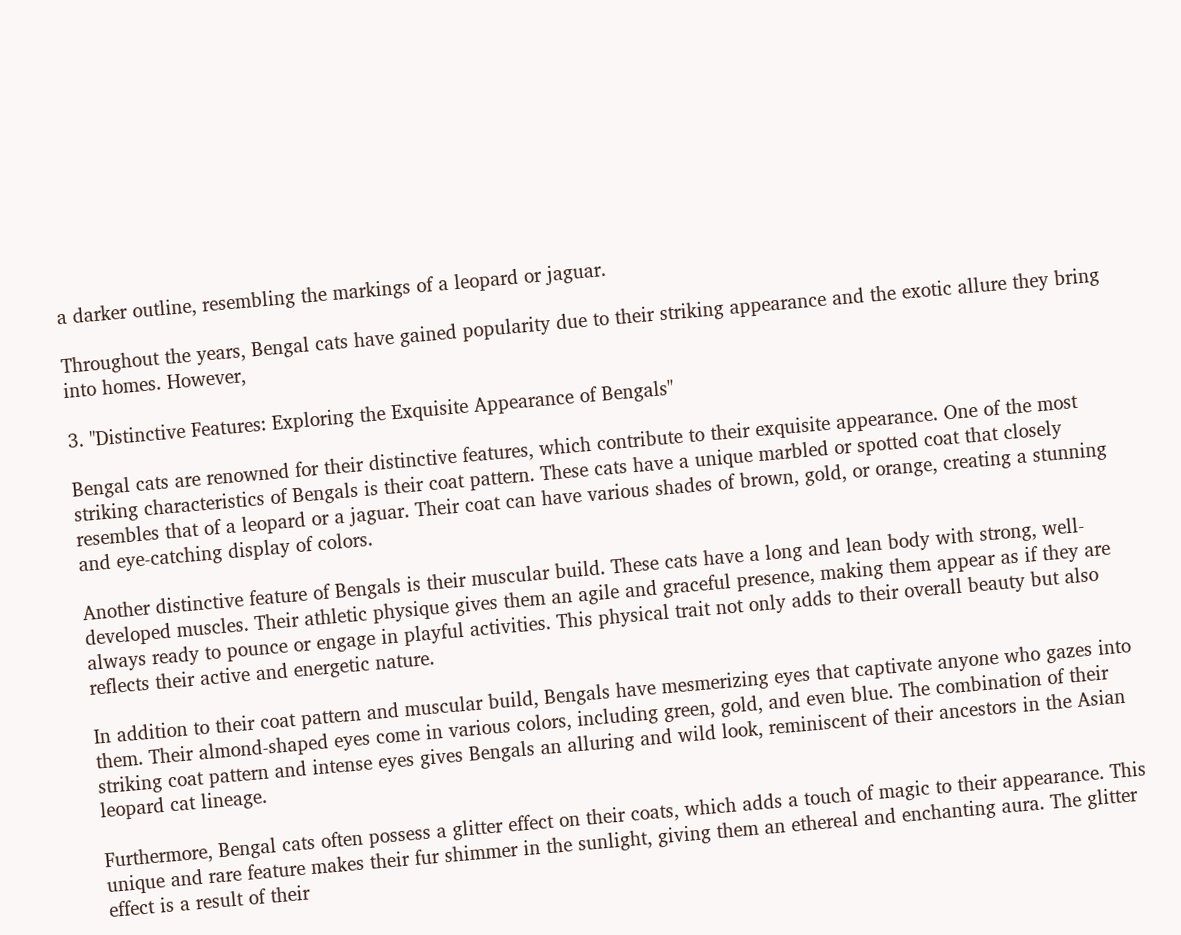a darker outline, resembling the markings of a leopard or jaguar.

Throughout the years, Bengal cats have gained popularity due to their striking appearance and the exotic allure they bring into homes. However,

3. "Distinctive Features: Exploring the Exquisite Appearance of Bengals"

Bengal cats are renowned for their distinctive features, which contribute to their exquisite appearance. One of the most striking characteristics of Bengals is their coat pattern. These cats have a unique marbled or spotted coat that closely resembles that of a leopard or a jaguar. Their coat can have various shades of brown, gold, or orange, creating a stunning and eye-catching display of colors.

Another distinctive feature of Bengals is their muscular build. These cats have a long and lean body with strong, well-developed muscles. Their athletic physique gives them an agile and graceful presence, making them appear as if they are always ready to pounce or engage in playful activities. This physical trait not only adds to their overall beauty but also reflects their active and energetic nature.

In addition to their coat pattern and muscular build, Bengals have mesmerizing eyes that captivate anyone who gazes into them. Their almond-shaped eyes come in various colors, including green, gold, and even blue. The combination of their striking coat pattern and intense eyes gives Bengals an alluring and wild look, reminiscent of their ancestors in the Asian leopard cat lineage.

Furthermore, Bengal cats often possess a glitter effect on their coats, which adds a touch of magic to their appearance. This unique and rare feature makes their fur shimmer in the sunlight, giving them an ethereal and enchanting aura. The glitter effect is a result of their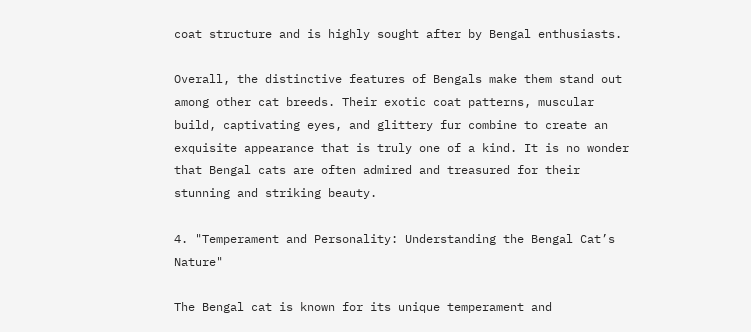coat structure and is highly sought after by Bengal enthusiasts.

Overall, the distinctive features of Bengals make them stand out among other cat breeds. Their exotic coat patterns, muscular build, captivating eyes, and glittery fur combine to create an exquisite appearance that is truly one of a kind. It is no wonder that Bengal cats are often admired and treasured for their stunning and striking beauty.

4. "Temperament and Personality: Understanding the Bengal Cat’s Nature"

The Bengal cat is known for its unique temperament and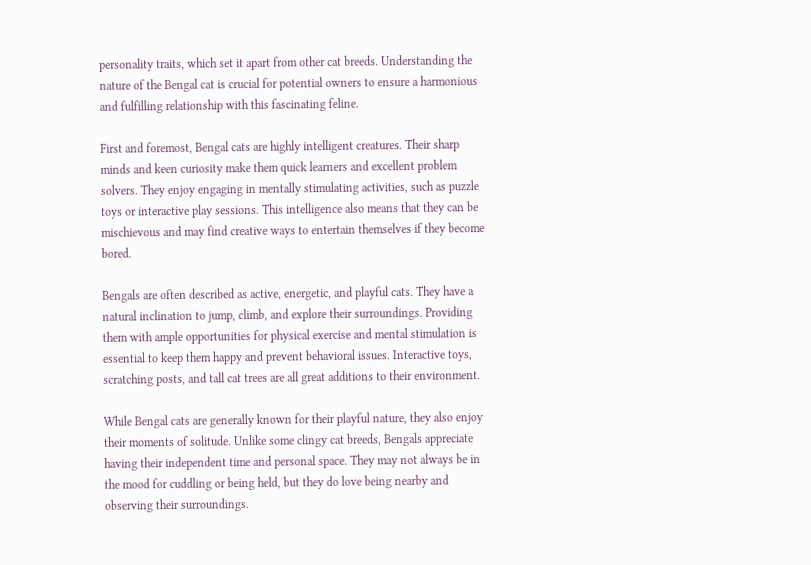personality traits, which set it apart from other cat breeds. Understanding the nature of the Bengal cat is crucial for potential owners to ensure a harmonious and fulfilling relationship with this fascinating feline.

First and foremost, Bengal cats are highly intelligent creatures. Their sharp minds and keen curiosity make them quick learners and excellent problem solvers. They enjoy engaging in mentally stimulating activities, such as puzzle toys or interactive play sessions. This intelligence also means that they can be mischievous and may find creative ways to entertain themselves if they become bored.

Bengals are often described as active, energetic, and playful cats. They have a natural inclination to jump, climb, and explore their surroundings. Providing them with ample opportunities for physical exercise and mental stimulation is essential to keep them happy and prevent behavioral issues. Interactive toys, scratching posts, and tall cat trees are all great additions to their environment.

While Bengal cats are generally known for their playful nature, they also enjoy their moments of solitude. Unlike some clingy cat breeds, Bengals appreciate having their independent time and personal space. They may not always be in the mood for cuddling or being held, but they do love being nearby and observing their surroundings.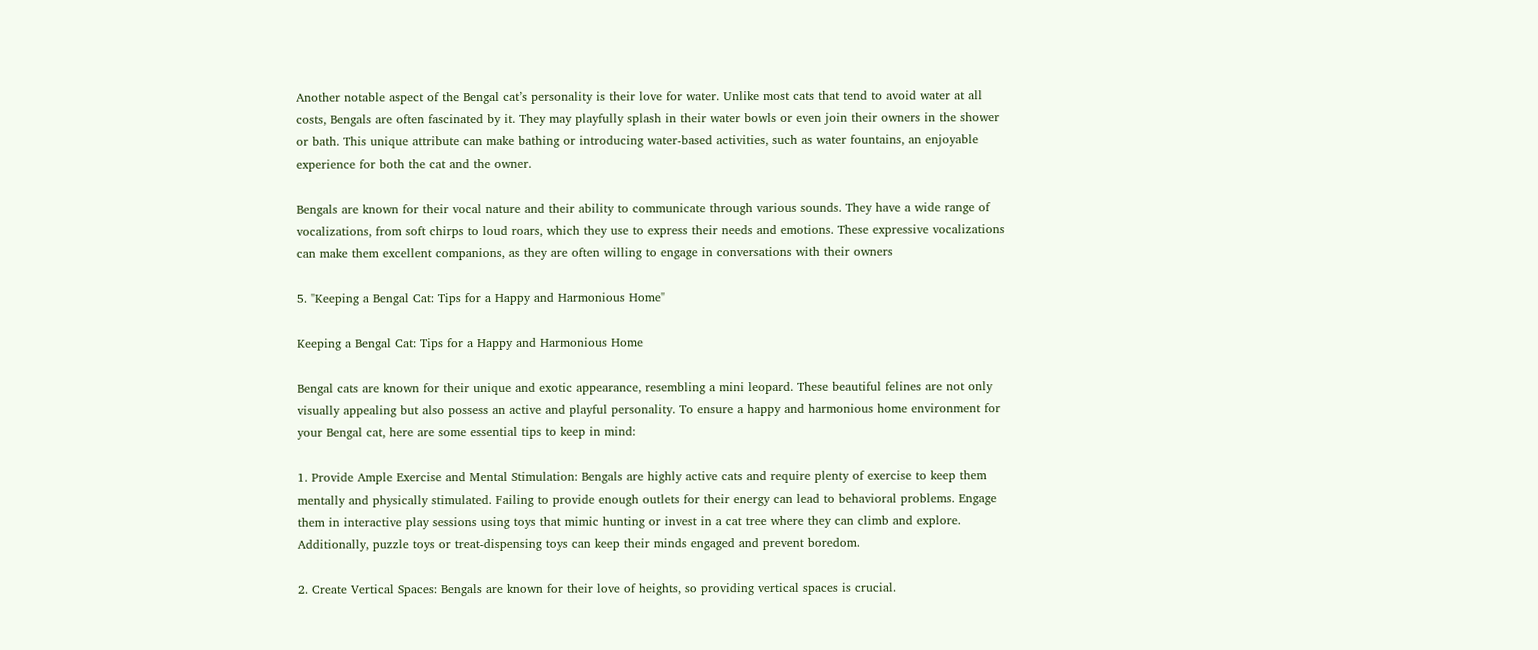Another notable aspect of the Bengal cat’s personality is their love for water. Unlike most cats that tend to avoid water at all costs, Bengals are often fascinated by it. They may playfully splash in their water bowls or even join their owners in the shower or bath. This unique attribute can make bathing or introducing water-based activities, such as water fountains, an enjoyable experience for both the cat and the owner.

Bengals are known for their vocal nature and their ability to communicate through various sounds. They have a wide range of vocalizations, from soft chirps to loud roars, which they use to express their needs and emotions. These expressive vocalizations can make them excellent companions, as they are often willing to engage in conversations with their owners

5. "Keeping a Bengal Cat: Tips for a Happy and Harmonious Home"

Keeping a Bengal Cat: Tips for a Happy and Harmonious Home

Bengal cats are known for their unique and exotic appearance, resembling a mini leopard. These beautiful felines are not only visually appealing but also possess an active and playful personality. To ensure a happy and harmonious home environment for your Bengal cat, here are some essential tips to keep in mind:

1. Provide Ample Exercise and Mental Stimulation: Bengals are highly active cats and require plenty of exercise to keep them mentally and physically stimulated. Failing to provide enough outlets for their energy can lead to behavioral problems. Engage them in interactive play sessions using toys that mimic hunting or invest in a cat tree where they can climb and explore. Additionally, puzzle toys or treat-dispensing toys can keep their minds engaged and prevent boredom.

2. Create Vertical Spaces: Bengals are known for their love of heights, so providing vertical spaces is crucial.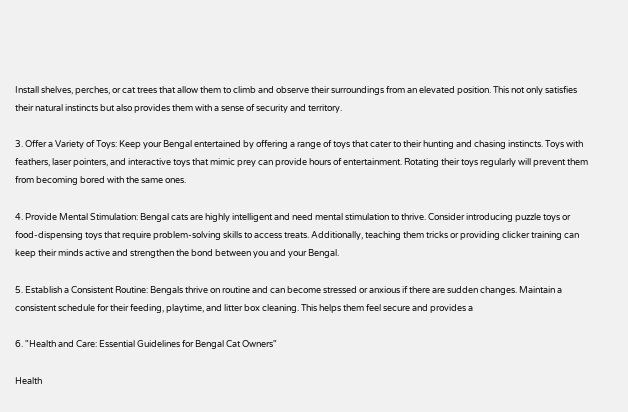Install shelves, perches, or cat trees that allow them to climb and observe their surroundings from an elevated position. This not only satisfies their natural instincts but also provides them with a sense of security and territory.

3. Offer a Variety of Toys: Keep your Bengal entertained by offering a range of toys that cater to their hunting and chasing instincts. Toys with feathers, laser pointers, and interactive toys that mimic prey can provide hours of entertainment. Rotating their toys regularly will prevent them from becoming bored with the same ones.

4. Provide Mental Stimulation: Bengal cats are highly intelligent and need mental stimulation to thrive. Consider introducing puzzle toys or food-dispensing toys that require problem-solving skills to access treats. Additionally, teaching them tricks or providing clicker training can keep their minds active and strengthen the bond between you and your Bengal.

5. Establish a Consistent Routine: Bengals thrive on routine and can become stressed or anxious if there are sudden changes. Maintain a consistent schedule for their feeding, playtime, and litter box cleaning. This helps them feel secure and provides a

6. "Health and Care: Essential Guidelines for Bengal Cat Owners"

Health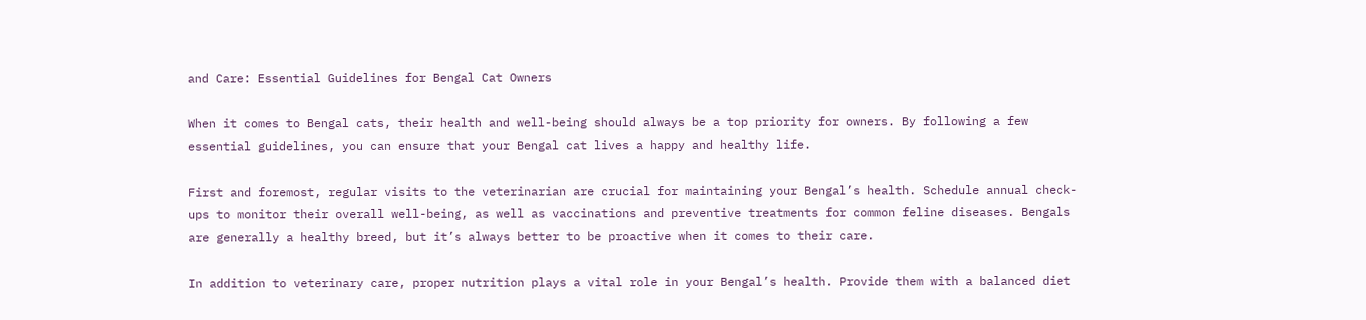and Care: Essential Guidelines for Bengal Cat Owners

When it comes to Bengal cats, their health and well-being should always be a top priority for owners. By following a few essential guidelines, you can ensure that your Bengal cat lives a happy and healthy life.

First and foremost, regular visits to the veterinarian are crucial for maintaining your Bengal’s health. Schedule annual check-ups to monitor their overall well-being, as well as vaccinations and preventive treatments for common feline diseases. Bengals are generally a healthy breed, but it’s always better to be proactive when it comes to their care.

In addition to veterinary care, proper nutrition plays a vital role in your Bengal’s health. Provide them with a balanced diet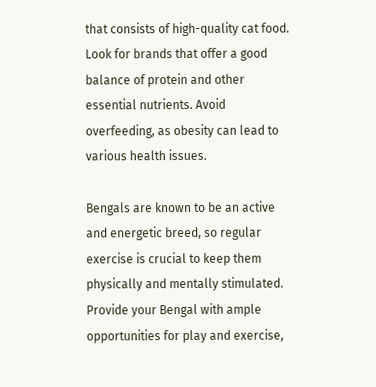that consists of high-quality cat food. Look for brands that offer a good balance of protein and other essential nutrients. Avoid overfeeding, as obesity can lead to various health issues.

Bengals are known to be an active and energetic breed, so regular exercise is crucial to keep them physically and mentally stimulated. Provide your Bengal with ample opportunities for play and exercise,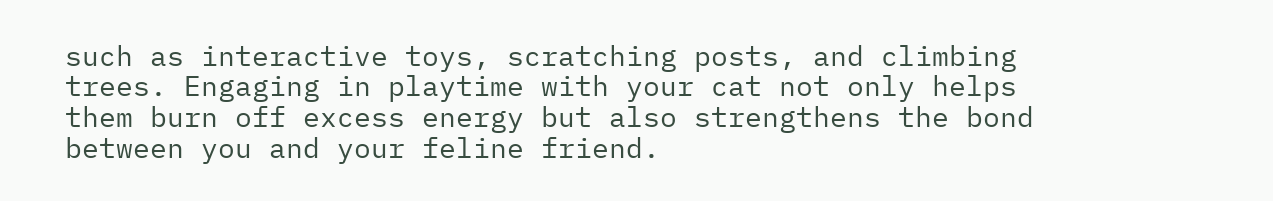such as interactive toys, scratching posts, and climbing trees. Engaging in playtime with your cat not only helps them burn off excess energy but also strengthens the bond between you and your feline friend.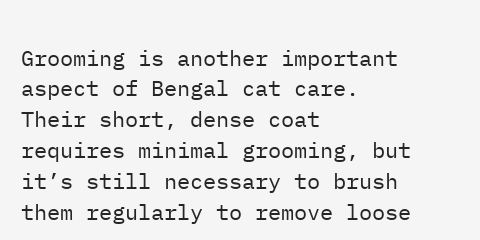Grooming is another important aspect of Bengal cat care. Their short, dense coat requires minimal grooming, but it’s still necessary to brush them regularly to remove loose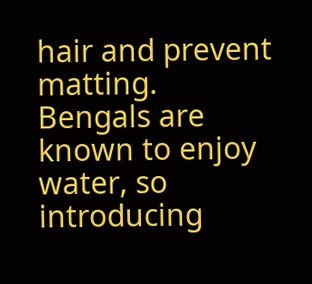hair and prevent matting. Bengals are known to enjoy water, so introducing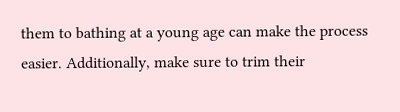them to bathing at a young age can make the process easier. Additionally, make sure to trim their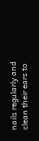nails regularly and clean their ears to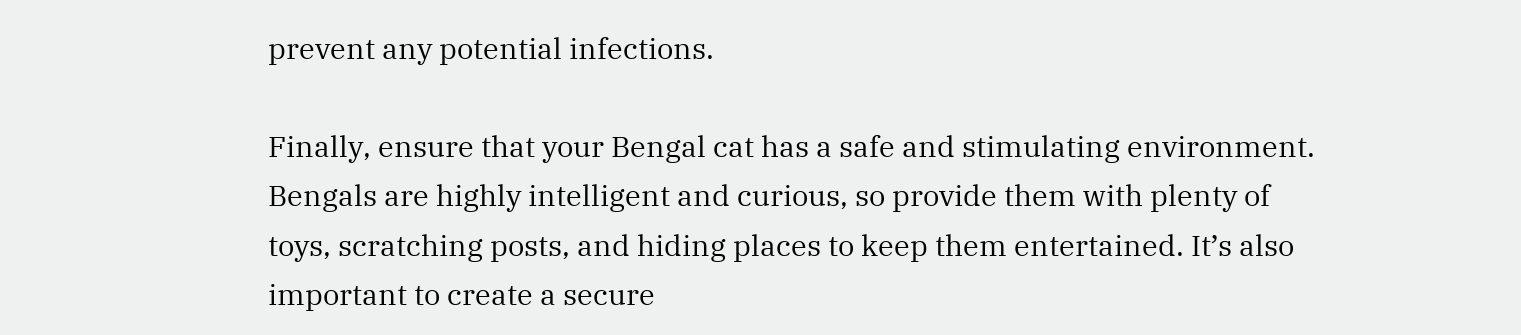prevent any potential infections.

Finally, ensure that your Bengal cat has a safe and stimulating environment. Bengals are highly intelligent and curious, so provide them with plenty of toys, scratching posts, and hiding places to keep them entertained. It’s also important to create a secure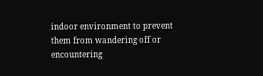indoor environment to prevent them from wandering off or encountering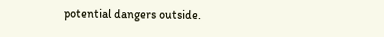potential dangers outside.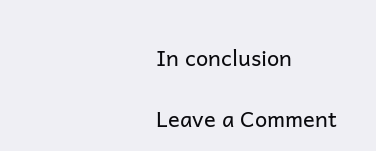In conclusion

Leave a Comment